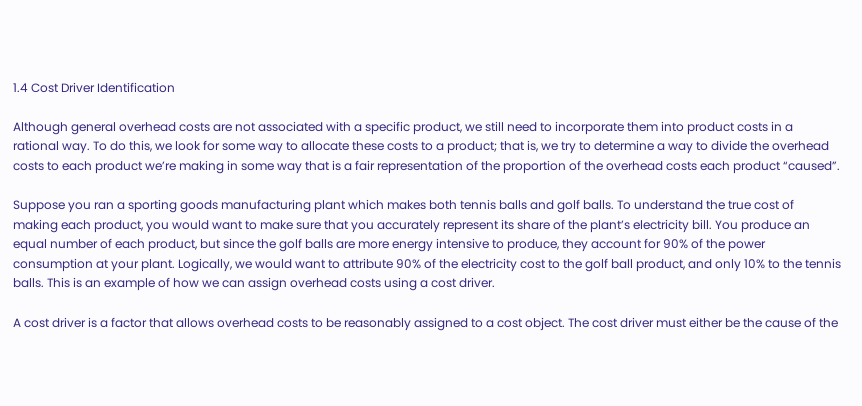1.4 Cost Driver Identification

Although general overhead costs are not associated with a specific product, we still need to incorporate them into product costs in a rational way. To do this, we look for some way to allocate these costs to a product; that is, we try to determine a way to divide the overhead costs to each product we’re making in some way that is a fair representation of the proportion of the overhead costs each product “caused”.

Suppose you ran a sporting goods manufacturing plant which makes both tennis balls and golf balls. To understand the true cost of making each product, you would want to make sure that you accurately represent its share of the plant’s electricity bill. You produce an equal number of each product, but since the golf balls are more energy intensive to produce, they account for 90% of the power consumption at your plant. Logically, we would want to attribute 90% of the electricity cost to the golf ball product, and only 10% to the tennis balls. This is an example of how we can assign overhead costs using a cost driver.

A cost driver is a factor that allows overhead costs to be reasonably assigned to a cost object. The cost driver must either be the cause of the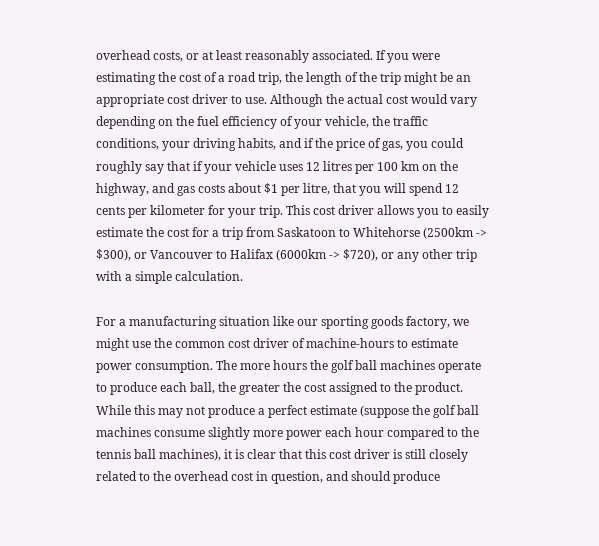overhead costs, or at least reasonably associated. If you were estimating the cost of a road trip, the length of the trip might be an appropriate cost driver to use. Although the actual cost would vary depending on the fuel efficiency of your vehicle, the traffic conditions, your driving habits, and if the price of gas, you could roughly say that if your vehicle uses 12 litres per 100 km on the highway, and gas costs about $1 per litre, that you will spend 12 cents per kilometer for your trip. This cost driver allows you to easily estimate the cost for a trip from Saskatoon to Whitehorse (2500km -> $300), or Vancouver to Halifax (6000km -> $720), or any other trip with a simple calculation.

For a manufacturing situation like our sporting goods factory, we might use the common cost driver of machine-hours to estimate power consumption. The more hours the golf ball machines operate to produce each ball, the greater the cost assigned to the product. While this may not produce a perfect estimate (suppose the golf ball machines consume slightly more power each hour compared to the tennis ball machines), it is clear that this cost driver is still closely related to the overhead cost in question, and should produce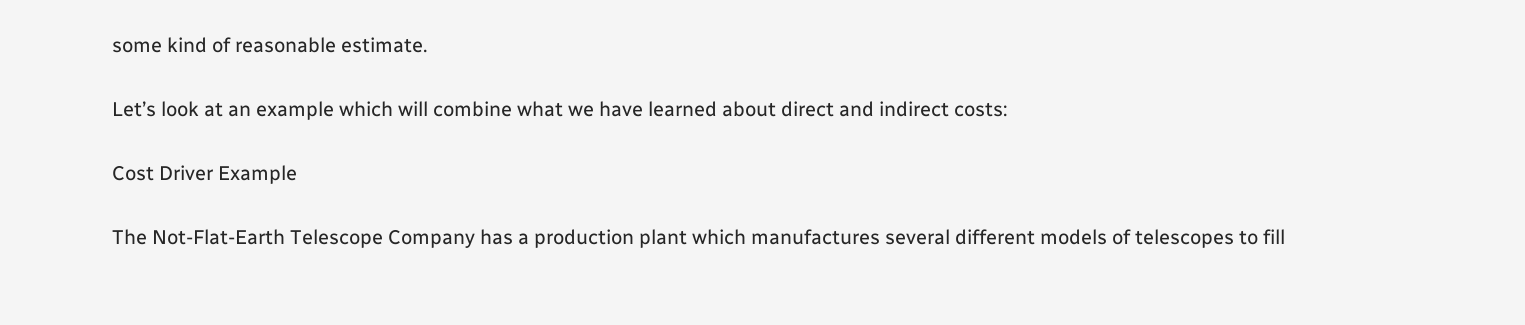some kind of reasonable estimate.

Let’s look at an example which will combine what we have learned about direct and indirect costs:

Cost Driver Example

The Not-Flat-Earth Telescope Company has a production plant which manufactures several different models of telescopes to fill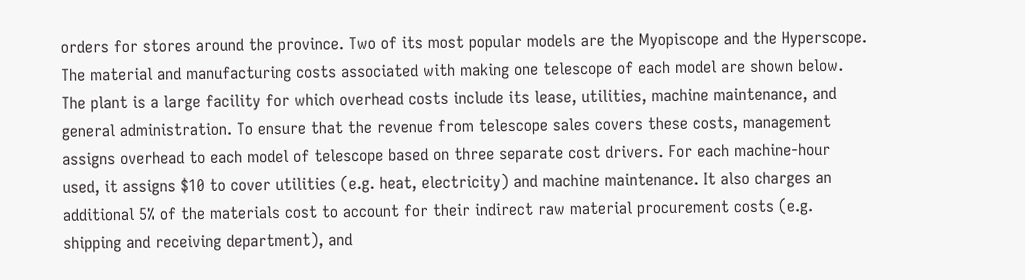orders for stores around the province. Two of its most popular models are the Myopiscope and the Hyperscope. The material and manufacturing costs associated with making one telescope of each model are shown below. The plant is a large facility for which overhead costs include its lease, utilities, machine maintenance, and general administration. To ensure that the revenue from telescope sales covers these costs, management  assigns overhead to each model of telescope based on three separate cost drivers. For each machine-hour used, it assigns $10 to cover utilities (e.g. heat, electricity) and machine maintenance. It also charges an additional 5% of the materials cost to account for their indirect raw material procurement costs (e.g. shipping and receiving department), and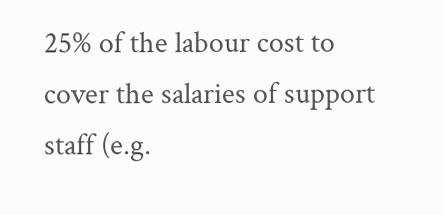25% of the labour cost to cover the salaries of support staff (e.g.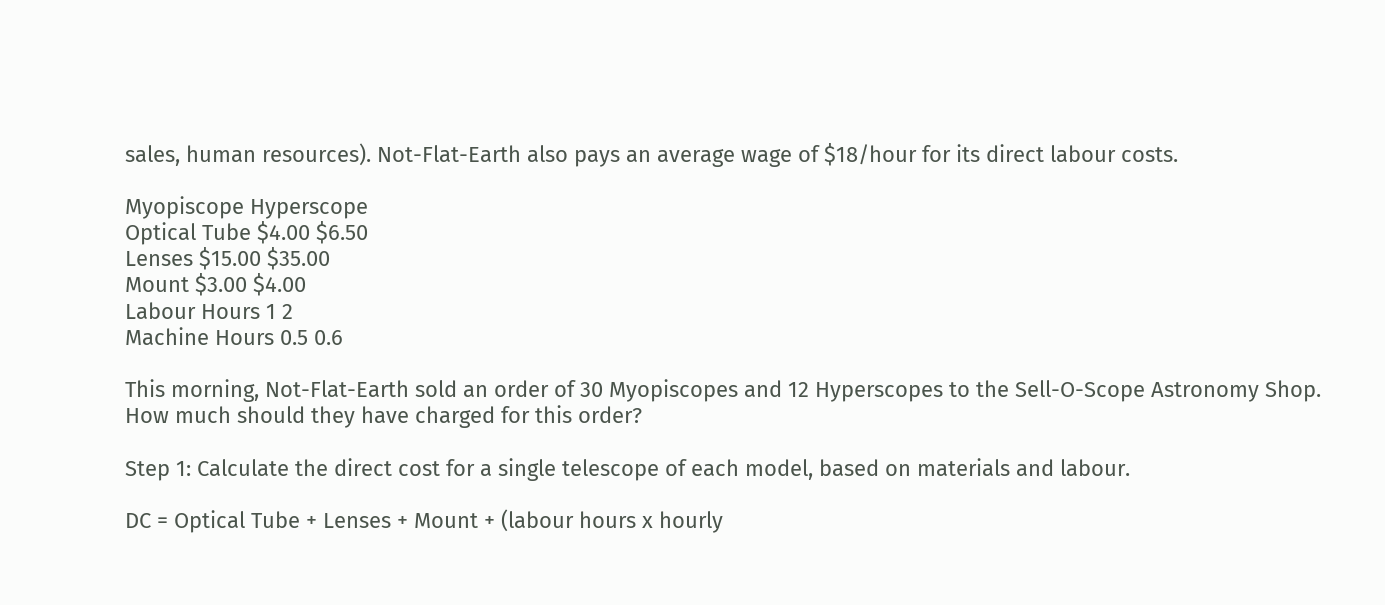sales, human resources). Not-Flat-Earth also pays an average wage of $18/hour for its direct labour costs.

Myopiscope Hyperscope
Optical Tube $4.00 $6.50
Lenses $15.00 $35.00
Mount $3.00 $4.00
Labour Hours 1 2
Machine Hours 0.5 0.6

This morning, Not-Flat-Earth sold an order of 30 Myopiscopes and 12 Hyperscopes to the Sell-O-Scope Astronomy Shop. How much should they have charged for this order?

Step 1: Calculate the direct cost for a single telescope of each model, based on materials and labour.

DC = Optical Tube + Lenses + Mount + (labour hours x hourly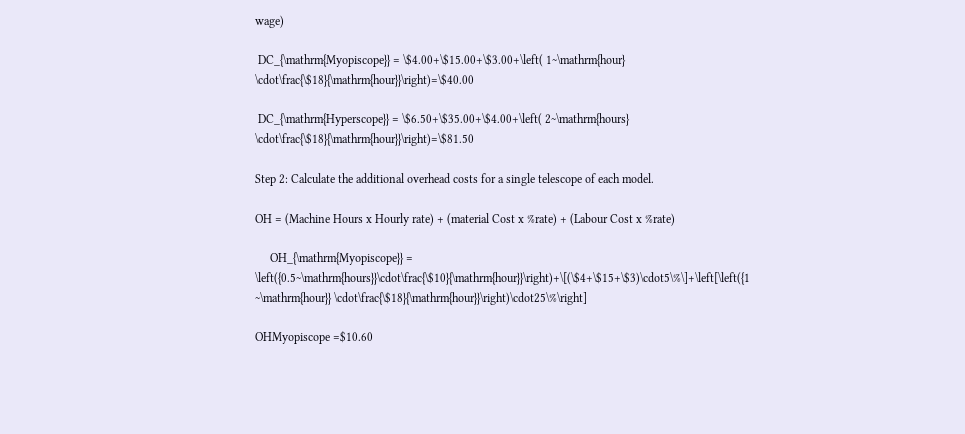wage)

 DC_{\mathrm{Myopiscope}} = \$4.00+\$15.00+\$3.00+\left( 1~\mathrm{hour} \cdot\frac{\$18}{\mathrm{hour}}\right)=\$40.00

 DC_{\mathrm{Hyperscope}} = \$6.50+\$35.00+\$4.00+\left( 2~\mathrm{hours} \cdot\frac{\$18}{\mathrm{hour}}\right)=\$81.50

Step 2: Calculate the additional overhead costs for a single telescope of each model.

OH = (Machine Hours x Hourly rate) + (material Cost x %rate) + (Labour Cost x %rate)

     OH_{\mathrm{Myopiscope}} = \left({0.5~\mathrm{hours}}\cdot\frac{\$10}{\mathrm{hour}}\right)+\[(\$4+\$15+\$3)\cdot5\%\]+\left[\left({1 ~\mathrm{hour}} \cdot\frac{\$18}{\mathrm{hour}}\right)\cdot25\%\right]

OHMyopiscope =$10.60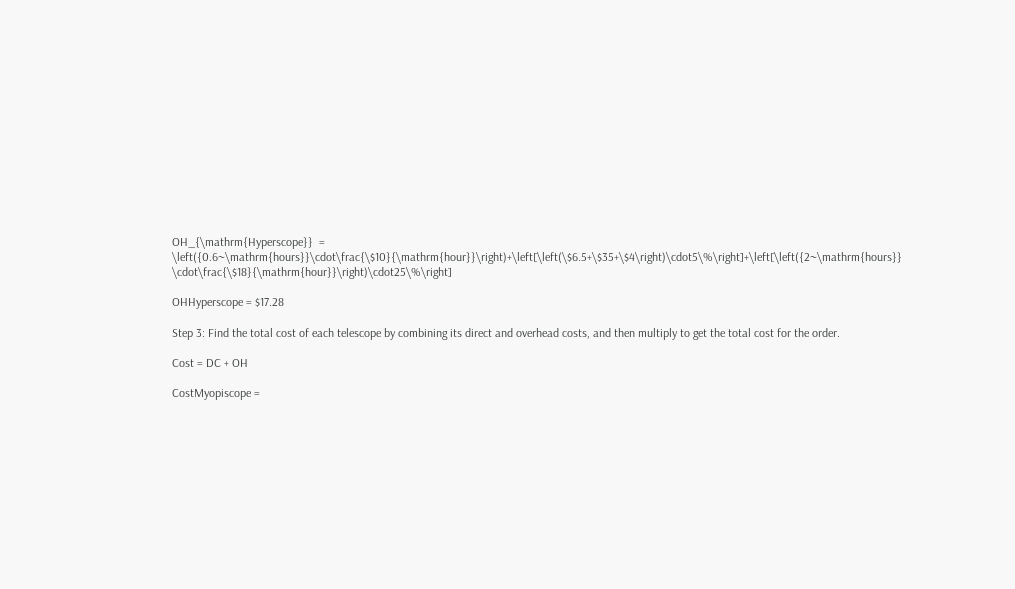OH_{\mathrm{Hyperscope}}  = \left({0.6~\mathrm{hours}}\cdot\frac{\$10}{\mathrm{hour}}\right)+\left[\left(\$6.5+\$35+\$4\right)\cdot5\%\right]+\left[\left({2~\mathrm{hours}} \cdot\frac{\$18}{\mathrm{hour}}\right)\cdot25\%\right]

OHHyperscope = $17.28

Step 3: Find the total cost of each telescope by combining its direct and overhead costs, and then multiply to get the total cost for the order.

Cost = DC + OH

CostMyopiscope =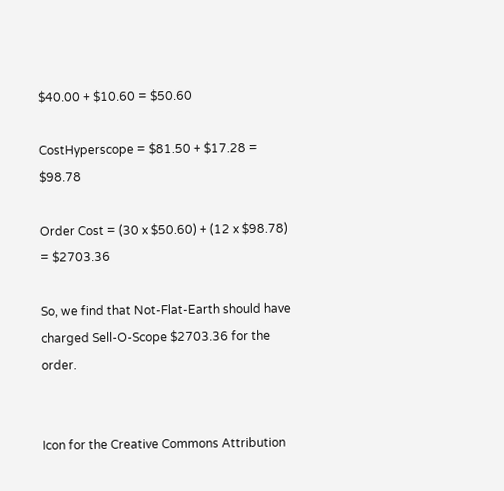$40.00 + $10.60 = $50.60

CostHyperscope = $81.50 + $17.28 = $98.78

Order Cost = (30 x $50.60) + (12 x $98.78) = $2703.36

So, we find that Not-Flat-Earth should have charged Sell-O-Scope $2703.36 for the order.


Icon for the Creative Commons Attribution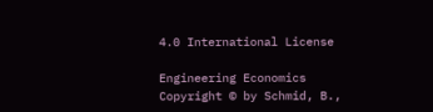4.0 International License

Engineering Economics Copyright © by Schmid, B.,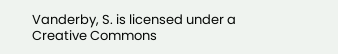Vanderby, S. is licensed under a Creative Commons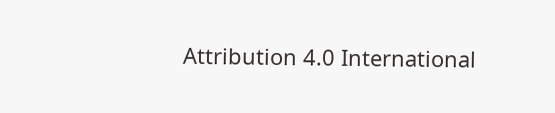Attribution 4.0 International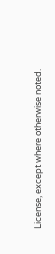License, except where otherwise noted.